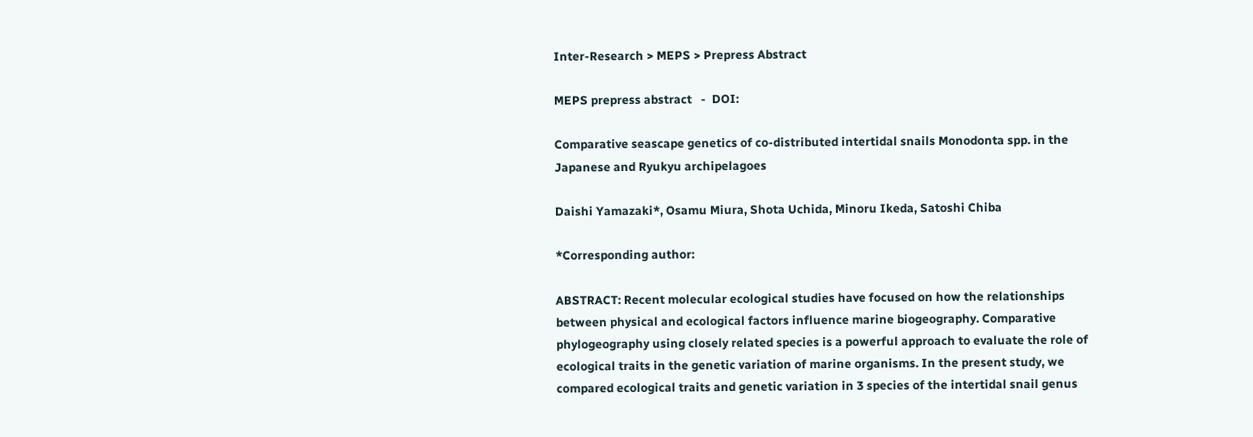Inter-Research > MEPS > Prepress Abstract

MEPS prepress abstract   -  DOI:

Comparative seascape genetics of co-distributed intertidal snails Monodonta spp. in the Japanese and Ryukyu archipelagoes

Daishi Yamazaki*, Osamu Miura, Shota Uchida, Minoru Ikeda, Satoshi Chiba

*Corresponding author:

ABSTRACT: Recent molecular ecological studies have focused on how the relationships between physical and ecological factors influence marine biogeography. Comparative phylogeography using closely related species is a powerful approach to evaluate the role of ecological traits in the genetic variation of marine organisms. In the present study, we compared ecological traits and genetic variation in 3 species of the intertidal snail genus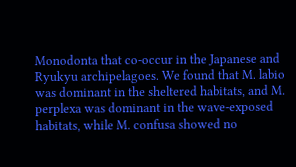Monodonta that co-occur in the Japanese and Ryukyu archipelagoes. We found that M. labio was dominant in the sheltered habitats, and M. perplexa was dominant in the wave-exposed habitats, while M. confusa showed no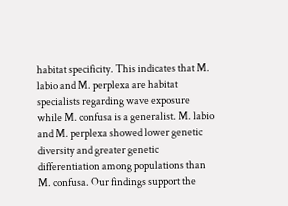habitat specificity. This indicates that M. labio and M. perplexa are habitat specialists regarding wave exposure while M. confusa is a generalist. M. labio and M. perplexa showed lower genetic diversity and greater genetic differentiation among populations than M. confusa. Our findings support the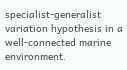specialist-generalist variation hypothesis in a well-connected marine environment.